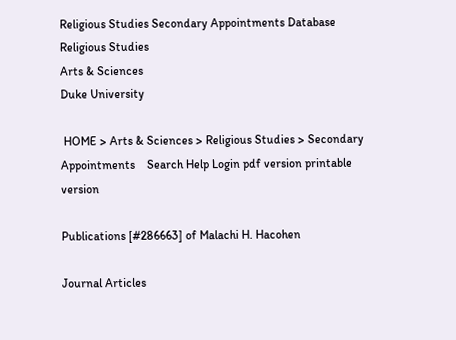Religious Studies Secondary Appointments Database
Religious Studies
Arts & Sciences
Duke University

 HOME > Arts & Sciences > Religious Studies > Secondary Appointments    Search Help Login pdf version printable version

Publications [#286663] of Malachi H. Hacohen

Journal Articles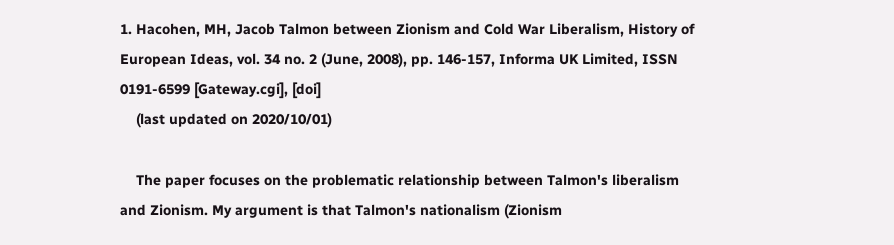1. Hacohen, MH, Jacob Talmon between Zionism and Cold War Liberalism, History of European Ideas, vol. 34 no. 2 (June, 2008), pp. 146-157, Informa UK Limited, ISSN 0191-6599 [Gateway.cgi], [doi]
    (last updated on 2020/10/01)

    The paper focuses on the problematic relationship between Talmon's liberalism and Zionism. My argument is that Talmon's nationalism (Zionism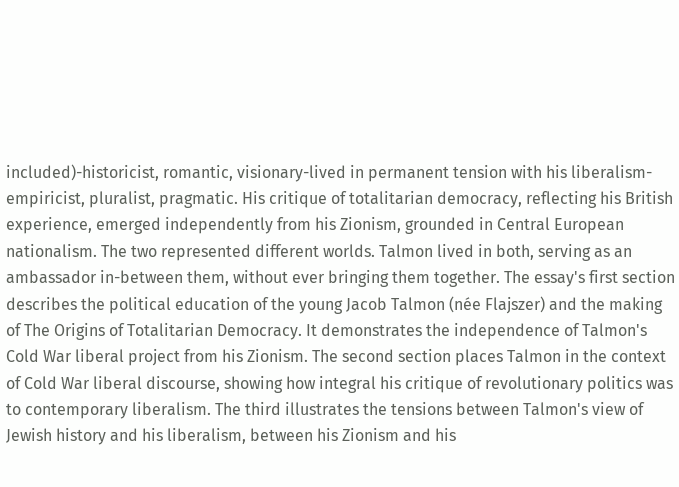included)-historicist, romantic, visionary-lived in permanent tension with his liberalism-empiricist, pluralist, pragmatic. His critique of totalitarian democracy, reflecting his British experience, emerged independently from his Zionism, grounded in Central European nationalism. The two represented different worlds. Talmon lived in both, serving as an ambassador in-between them, without ever bringing them together. The essay's first section describes the political education of the young Jacob Talmon (née Flajszer) and the making of The Origins of Totalitarian Democracy. It demonstrates the independence of Talmon's Cold War liberal project from his Zionism. The second section places Talmon in the context of Cold War liberal discourse, showing how integral his critique of revolutionary politics was to contemporary liberalism. The third illustrates the tensions between Talmon's view of Jewish history and his liberalism, between his Zionism and his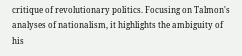critique of revolutionary politics. Focusing on Talmon's analyses of nationalism, it highlights the ambiguity of his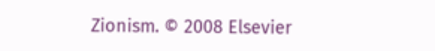Zionism. © 2008 Elsevier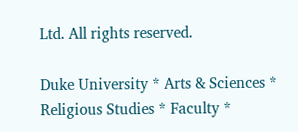Ltd. All rights reserved.

Duke University * Arts & Sciences * Religious Studies * Faculty *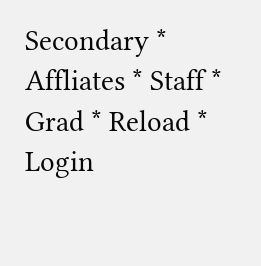Secondary * Affliates * Staff * Grad * Reload * Login